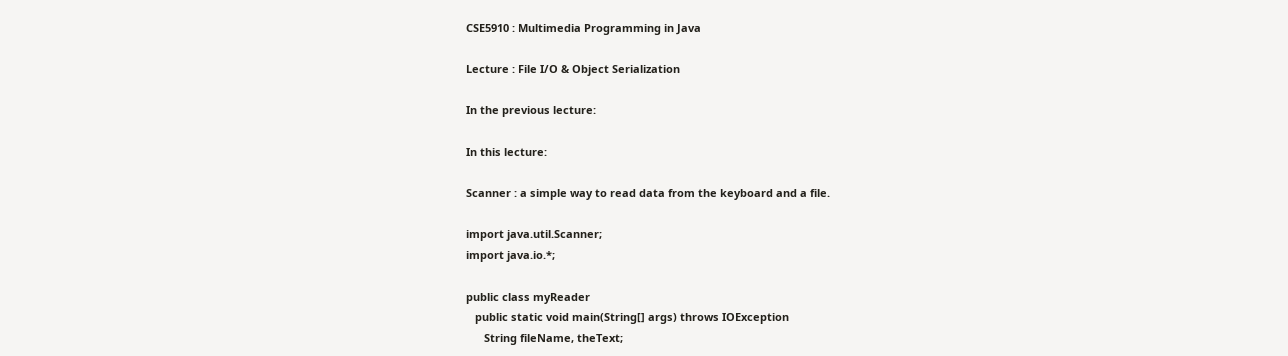CSE5910 : Multimedia Programming in Java

Lecture : File I/O & Object Serialization

In the previous lecture:

In this lecture:

Scanner : a simple way to read data from the keyboard and a file.

import java.util.Scanner;
import java.io.*;

public class myReader
   public static void main(String[] args) throws IOException
      String fileName, theText;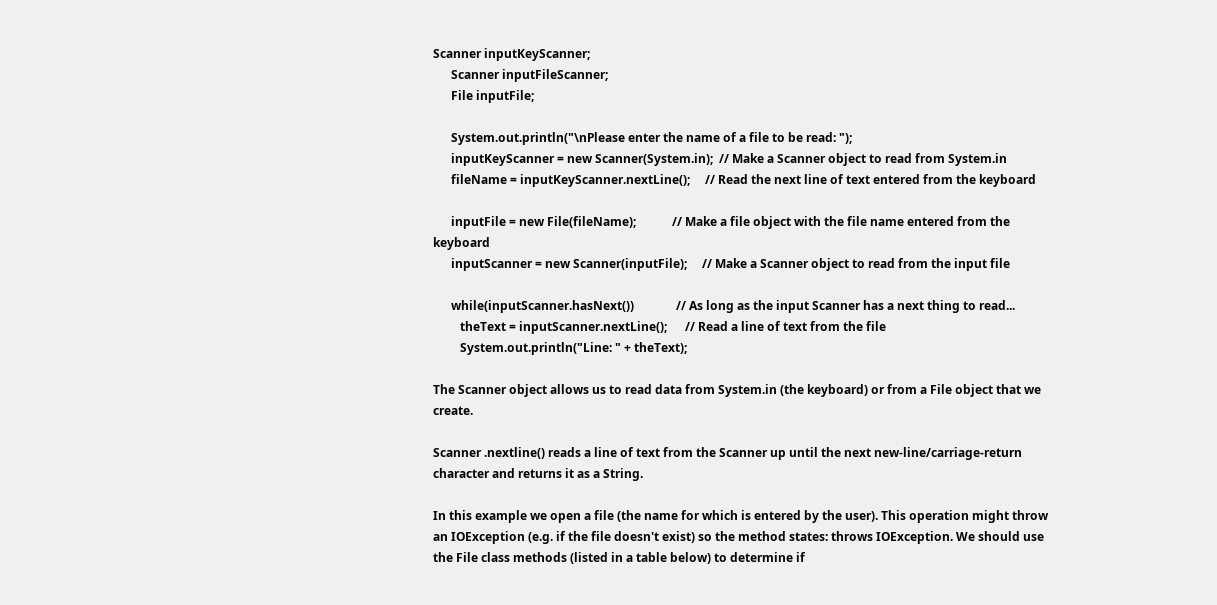Scanner inputKeyScanner;
      Scanner inputFileScanner;
      File inputFile;

      System.out.println("\nPlease enter the name of a file to be read: ");
      inputKeyScanner = new Scanner(System.in);  // Make a Scanner object to read from System.in
      fileName = inputKeyScanner.nextLine();     // Read the next line of text entered from the keyboard

      inputFile = new File(fileName);            // Make a file object with the file name entered from the keyboard
      inputScanner = new Scanner(inputFile);     // Make a Scanner object to read from the input file

      while(inputScanner.hasNext())              // As long as the input Scanner has a next thing to read...
         theText = inputScanner.nextLine();      // Read a line of text from the file
         System.out.println("Line: " + theText);

The Scanner object allows us to read data from System.in (the keyboard) or from a File object that we create.

Scanner .nextline() reads a line of text from the Scanner up until the next new-line/carriage-return character and returns it as a String.

In this example we open a file (the name for which is entered by the user). This operation might throw an IOException (e.g. if the file doesn't exist) so the method states: throws IOException. We should use the File class methods (listed in a table below) to determine if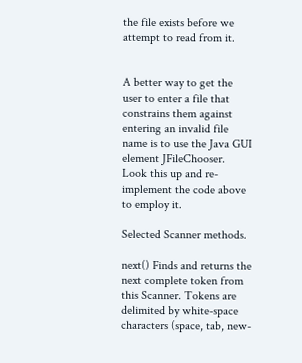the file exists before we attempt to read from it.


A better way to get the user to enter a file that constrains them against entering an invalid file name is to use the Java GUI element JFileChooser. Look this up and re-implement the code above to employ it.

Selected Scanner methods.

next() Finds and returns the next complete token from this Scanner. Tokens are delimited by white-space characters (space, tab, new-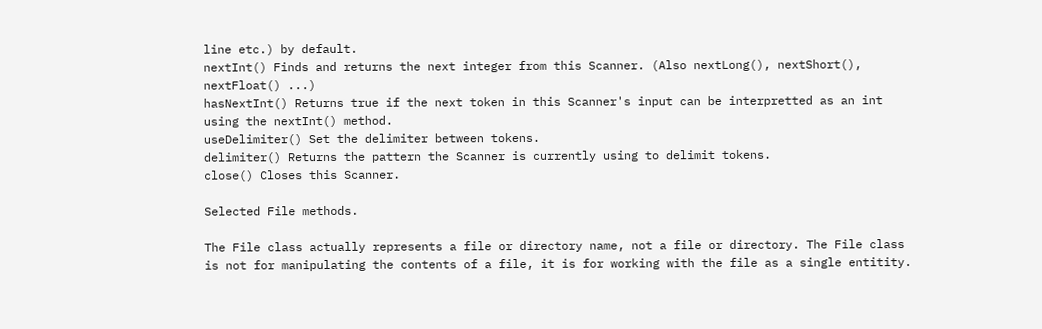line etc.) by default.
nextInt() Finds and returns the next integer from this Scanner. (Also nextLong(), nextShort(), nextFloat() ...)
hasNextInt() Returns true if the next token in this Scanner's input can be interpretted as an int using the nextInt() method.
useDelimiter() Set the delimiter between tokens.
delimiter() Returns the pattern the Scanner is currently using to delimit tokens.
close() Closes this Scanner.

Selected File methods.

The File class actually represents a file or directory name, not a file or directory. The File class is not for manipulating the contents of a file, it is for working with the file as a single entitity.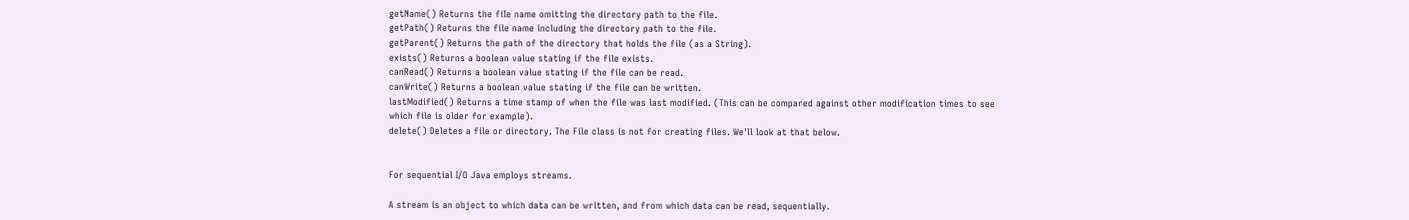getName() Returns the file name omitting the directory path to the file.
getPath() Returns the file name including the directory path to the file.
getParent() Returns the path of the directory that holds the file (as a String).
exists() Returns a boolean value stating if the file exists.
canRead() Returns a boolean value stating if the file can be read.
canWrite() Returns a boolean value stating if the file can be written.
lastModified() Returns a time stamp of when the file was last modified. (This can be compared against other modification times to see which file is older for example).
delete() Deletes a file or directory. The File class is not for creating files. We'll look at that below.


For sequential I/O Java employs streams.

A stream is an object to which data can be written, and from which data can be read, sequentially.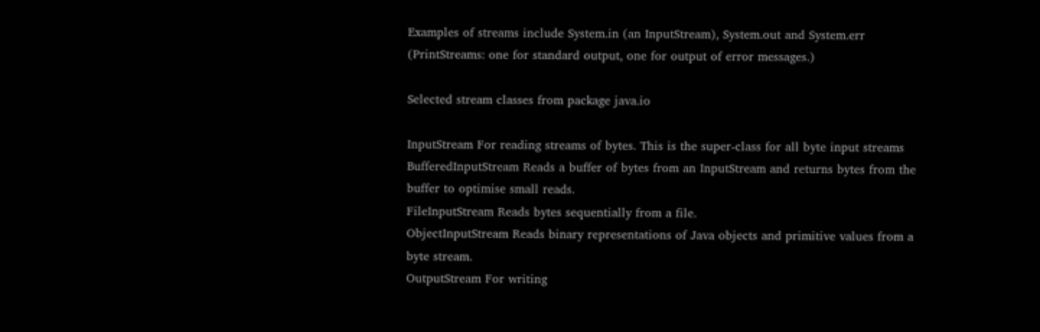Examples of streams include System.in (an InputStream), System.out and System.err (PrintStreams: one for standard output, one for output of error messages.)

Selected stream classes from package java.io

InputStream For reading streams of bytes. This is the super-class for all byte input streams
BufferedInputStream Reads a buffer of bytes from an InputStream and returns bytes from the buffer to optimise small reads.
FileInputStream Reads bytes sequentially from a file.
ObjectInputStream Reads binary representations of Java objects and primitive values from a byte stream.
OutputStream For writing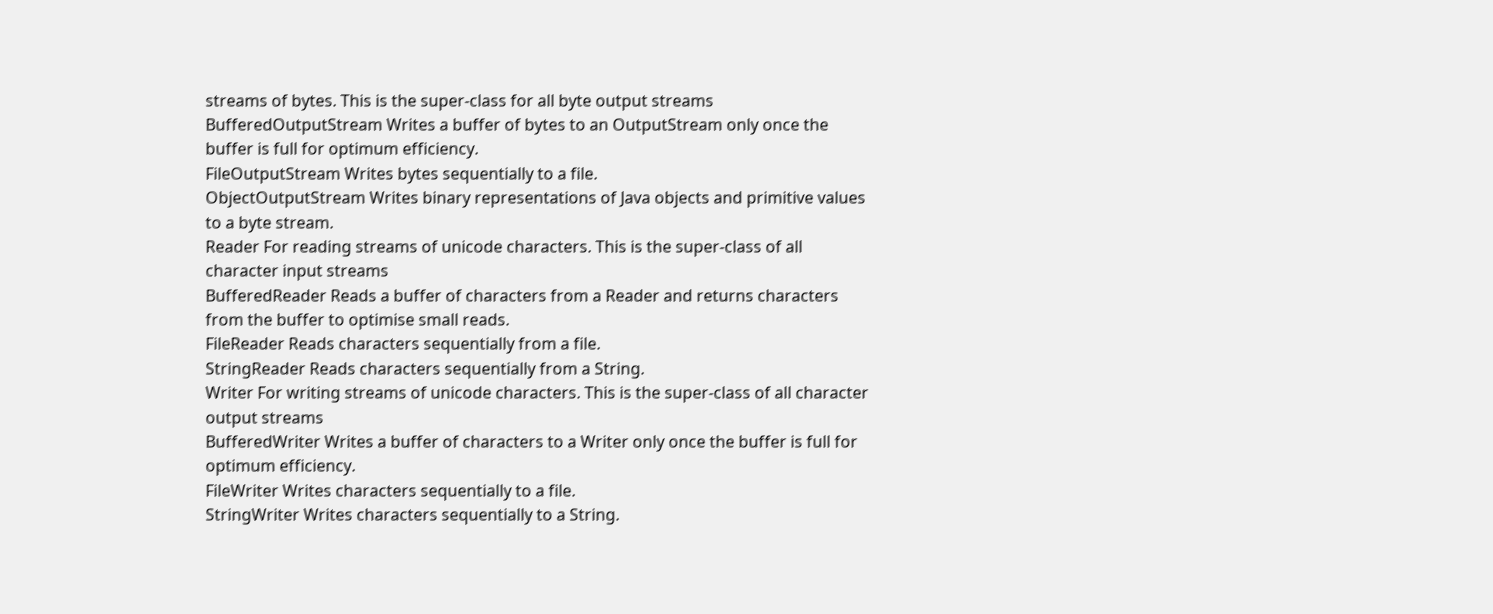streams of bytes. This is the super-class for all byte output streams
BufferedOutputStream Writes a buffer of bytes to an OutputStream only once the buffer is full for optimum efficiency.
FileOutputStream Writes bytes sequentially to a file.
ObjectOutputStream Writes binary representations of Java objects and primitive values to a byte stream.
Reader For reading streams of unicode characters. This is the super-class of all character input streams
BufferedReader Reads a buffer of characters from a Reader and returns characters from the buffer to optimise small reads.
FileReader Reads characters sequentially from a file.
StringReader Reads characters sequentially from a String.
Writer For writing streams of unicode characters. This is the super-class of all character output streams
BufferedWriter Writes a buffer of characters to a Writer only once the buffer is full for optimum efficiency.
FileWriter Writes characters sequentially to a file.
StringWriter Writes characters sequentially to a String.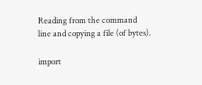Reading from the command line and copying a file (of bytes).

import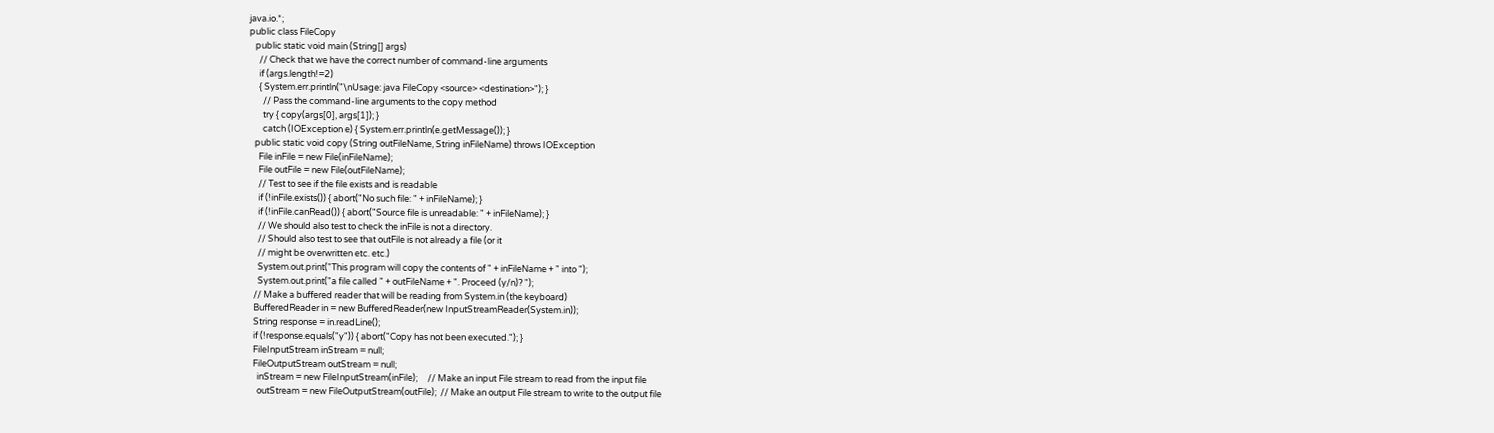java.io.*;
public class FileCopy
   public static void main (String[] args)
     // Check that we have the correct number of command-line arguments
     if (args.length!=2)
     { System.err.println("\nUsage: java FileCopy <source> <destination>"); }
       // Pass the command-line arguments to the copy method
       try { copy(args[0], args[1]); }
       catch (IOException e) { System.err.println(e.getMessage()); }
   public static void copy (String outFileName, String inFileName) throws IOException
     File inFile = new File(inFileName);
     File outFile = new File(outFileName);
     // Test to see if the file exists and is readable
     if (!inFile.exists()) { abort("No such file: " + inFileName); }
     if (!inFile.canRead()) { abort("Source file is unreadable: " + inFileName); }
     // We should also test to check the inFile is not a directory.
     // Should also test to see that outFile is not already a file (or it
     // might be overwritten etc. etc.)
     System.out.print("This program will copy the contents of " + inFileName + " into ");
     System.out.print("a file called " + outFileName + ". Proceed (y/n)? ");
   // Make a buffered reader that will be reading from System.in (the keyboard)
   BufferedReader in = new BufferedReader(new InputStreamReader(System.in));
   String response = in.readLine();
   if (!response.equals("y")) { abort("Copy has not been executed."); }
   FileInputStream inStream = null;
   FileOutputStream outStream = null;
     inStream = new FileInputStream(inFile);     // Make an input File stream to read from the input file
     outStream = new FileOutputStream(outFile);  // Make an output File stream to write to the output file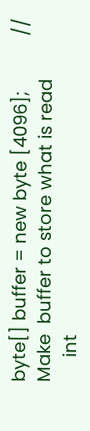byte[] buffer = new byte [4096];           // Make  buffer to store what is read
     int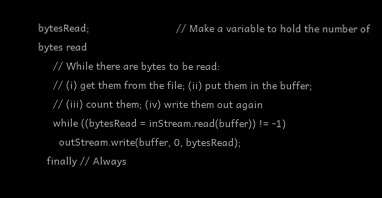bytesRead;                             // Make a variable to hold the number of bytes read
     // While there are bytes to be read:
     // (i) get them from the file; (ii) put them in the buffer;
     // (iii) count them; (iv) write them out again
     while ((bytesRead = inStream.read(buffer)) != -1)
       outStream.write(buffer, 0, bytesRead);
   finally // Always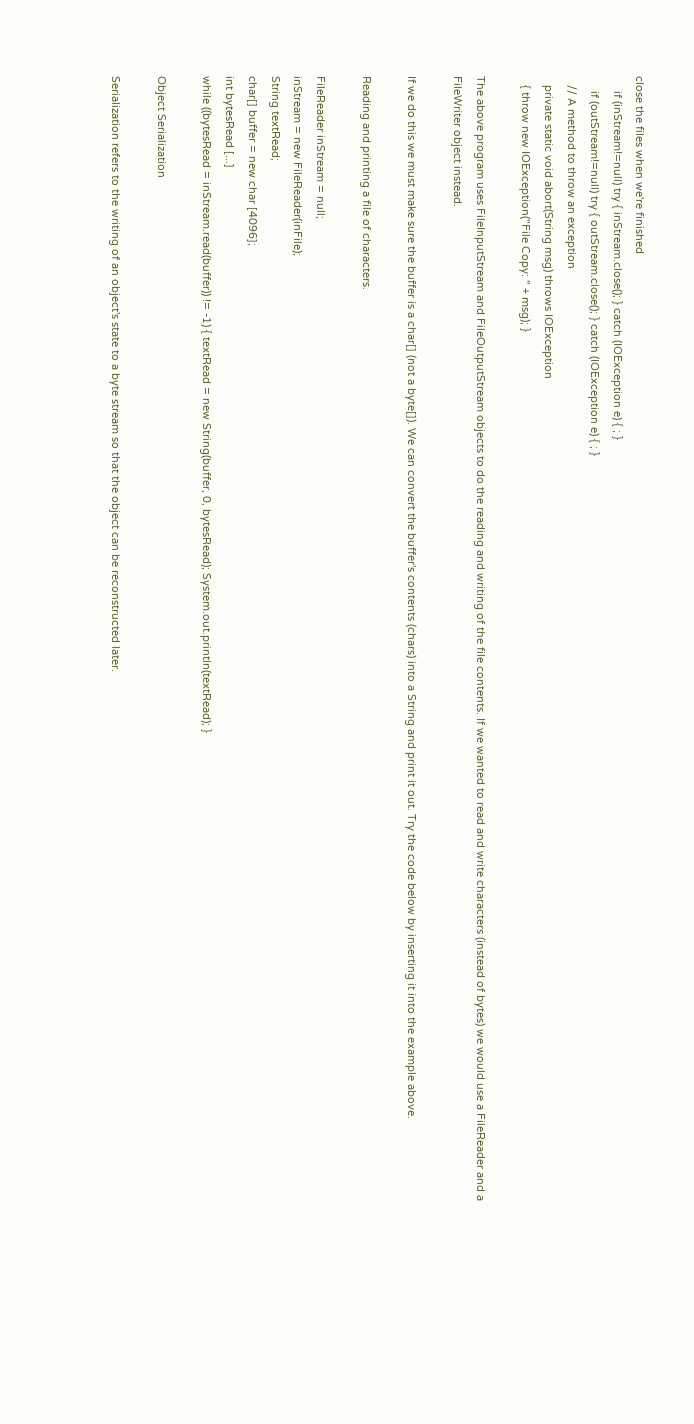close the files when we're finished
     if (inStream!=null) try { inStream.close(); } catch (IOException e) { ; }
     if (outStream!=null) try { outStream.close(); } catch (IOException e) { ; }
   // A method to throw an exception
   private static void abort(String msg) throws IOException
   { throw new IOException("File Copy: " + msg); }

The above program uses FileInputStream and FileOutputStream objects to do the reading and writing of the file contents. If we wanted to read and write characters (instead of bytes) we would use a FileReader and a FileWriter object instead.

If we do this we must make sure the buffer is a char[] (not a byte[]). We can convert the buffer's contents (chars) into a String and print it out. Try the code below by inserting it into the example above.

Reading and printing a file of characters.

FileReader inStream = null;
inStream = new FileReader(inFile);
String textRead;
char[] buffer = new char [4096];
int bytesRead [...]
while ((bytesRead = inStream.read(buffer)) != -1) { textRead = new String(buffer, 0, bytesRead); System.out.println(textRead); }

Object Serialization

Serialization refers to the writing of an object's state to a byte stream so that the object can be reconstructed later.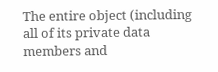The entire object (including all of its private data members and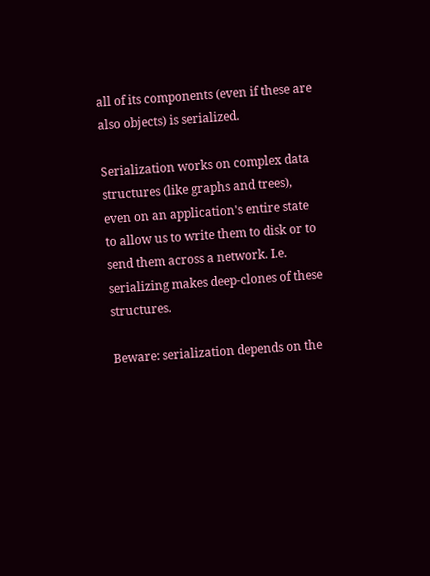all of its components (even if these are also objects) is serialized.

Serialization works on complex data structures (like graphs and trees), even on an application's entire state to allow us to write them to disk or to send them across a network. I.e. serializing makes deep-clones of these structures.

Beware: serialization depends on the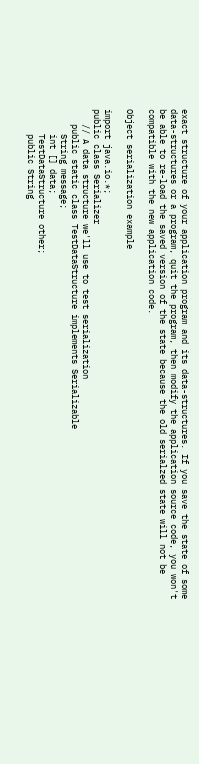exact structure of your application program and its data-structures. If you save the state of some data-structures or a program, quit the program, then modify the application source code, you won't be able to re-load the saved version of the state because the old serialzed state will not be compatible with the new application code.

Object serialization example

import java.io.*;
public class Serializer
   // A data structure we'll use to test serialization
   public static class TestDataStructure implements Serializable
     String message;
     int [] data;
     TestDataStructure other;
     public String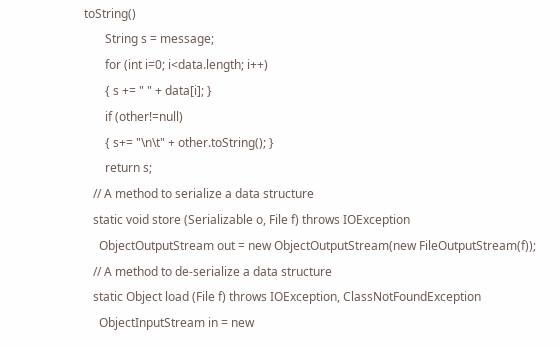toString()
       String s = message;
       for (int i=0; i<data.length; i++)
       { s += " " + data[i]; }
       if (other!=null)
       { s+= "\n\t" + other.toString(); }
       return s;
   // A method to serialize a data structure
   static void store (Serializable o, File f) throws IOException
     ObjectOutputStream out = new ObjectOutputStream(new FileOutputStream(f));
   // A method to de-serialize a data structure
   static Object load (File f) throws IOException, ClassNotFoundException
     ObjectInputStream in = new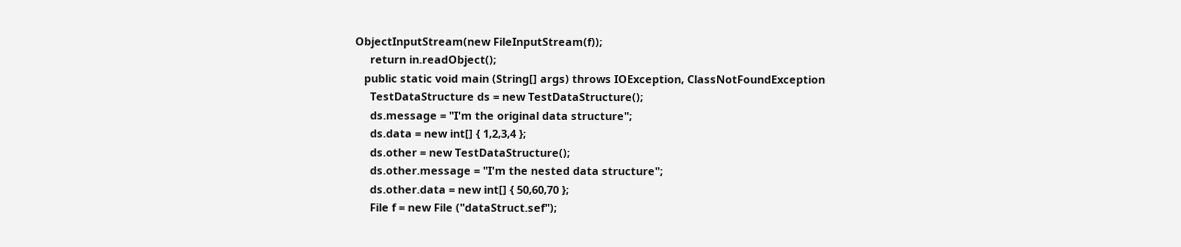ObjectInputStream(new FileInputStream(f));
     return in.readObject();
   public static void main (String[] args) throws IOException, ClassNotFoundException
     TestDataStructure ds = new TestDataStructure();
     ds.message = "I'm the original data structure";
     ds.data = new int[] { 1,2,3,4 };
     ds.other = new TestDataStructure();
     ds.other.message = "I'm the nested data structure";
     ds.other.data = new int[] { 50,60,70 };
     File f = new File ("dataStruct.sef");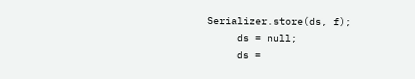Serializer.store(ds, f);
     ds = null;
     ds =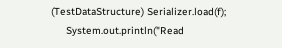(TestDataStructure) Serializer.load(f);
     System.out.println("Read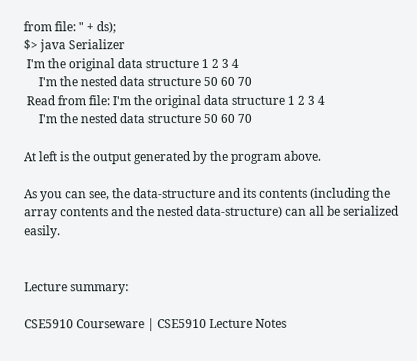from file: " + ds);
$> java Serializer
 I'm the original data structure 1 2 3 4
     I'm the nested data structure 50 60 70
 Read from file: I'm the original data structure 1 2 3 4
     I'm the nested data structure 50 60 70

At left is the output generated by the program above.

As you can see, the data-structure and its contents (including the array contents and the nested data-structure) can all be serialized easily.


Lecture summary:

CSE5910 Courseware | CSE5910 Lecture Notes